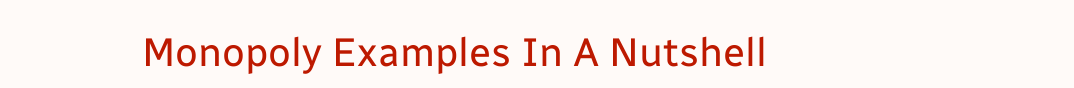Monopoly Examples In A Nutshell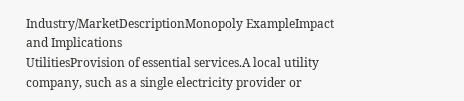Industry/MarketDescriptionMonopoly ExampleImpact and Implications
UtilitiesProvision of essential services.A local utility company, such as a single electricity provider or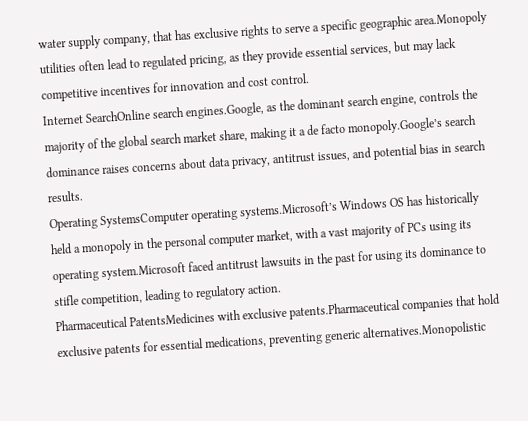water supply company, that has exclusive rights to serve a specific geographic area.Monopoly utilities often lead to regulated pricing, as they provide essential services, but may lack competitive incentives for innovation and cost control.
Internet SearchOnline search engines.Google, as the dominant search engine, controls the majority of the global search market share, making it a de facto monopoly.Google’s search dominance raises concerns about data privacy, antitrust issues, and potential bias in search results.
Operating SystemsComputer operating systems.Microsoft’s Windows OS has historically held a monopoly in the personal computer market, with a vast majority of PCs using its operating system.Microsoft faced antitrust lawsuits in the past for using its dominance to stifle competition, leading to regulatory action.
Pharmaceutical PatentsMedicines with exclusive patents.Pharmaceutical companies that hold exclusive patents for essential medications, preventing generic alternatives.Monopolistic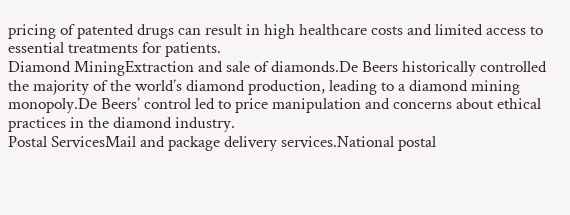pricing of patented drugs can result in high healthcare costs and limited access to essential treatments for patients.
Diamond MiningExtraction and sale of diamonds.De Beers historically controlled the majority of the world’s diamond production, leading to a diamond mining monopoly.De Beers’ control led to price manipulation and concerns about ethical practices in the diamond industry.
Postal ServicesMail and package delivery services.National postal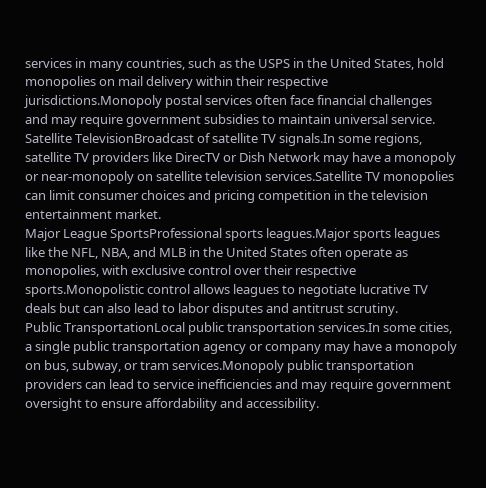services in many countries, such as the USPS in the United States, hold monopolies on mail delivery within their respective jurisdictions.Monopoly postal services often face financial challenges and may require government subsidies to maintain universal service.
Satellite TelevisionBroadcast of satellite TV signals.In some regions, satellite TV providers like DirecTV or Dish Network may have a monopoly or near-monopoly on satellite television services.Satellite TV monopolies can limit consumer choices and pricing competition in the television entertainment market.
Major League SportsProfessional sports leagues.Major sports leagues like the NFL, NBA, and MLB in the United States often operate as monopolies, with exclusive control over their respective sports.Monopolistic control allows leagues to negotiate lucrative TV deals but can also lead to labor disputes and antitrust scrutiny.
Public TransportationLocal public transportation services.In some cities, a single public transportation agency or company may have a monopoly on bus, subway, or tram services.Monopoly public transportation providers can lead to service inefficiencies and may require government oversight to ensure affordability and accessibility.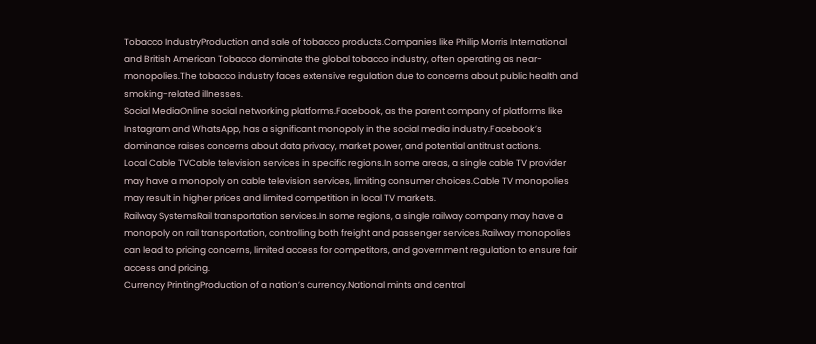Tobacco IndustryProduction and sale of tobacco products.Companies like Philip Morris International and British American Tobacco dominate the global tobacco industry, often operating as near-monopolies.The tobacco industry faces extensive regulation due to concerns about public health and smoking-related illnesses.
Social MediaOnline social networking platforms.Facebook, as the parent company of platforms like Instagram and WhatsApp, has a significant monopoly in the social media industry.Facebook’s dominance raises concerns about data privacy, market power, and potential antitrust actions.
Local Cable TVCable television services in specific regions.In some areas, a single cable TV provider may have a monopoly on cable television services, limiting consumer choices.Cable TV monopolies may result in higher prices and limited competition in local TV markets.
Railway SystemsRail transportation services.In some regions, a single railway company may have a monopoly on rail transportation, controlling both freight and passenger services.Railway monopolies can lead to pricing concerns, limited access for competitors, and government regulation to ensure fair access and pricing.
Currency PrintingProduction of a nation’s currency.National mints and central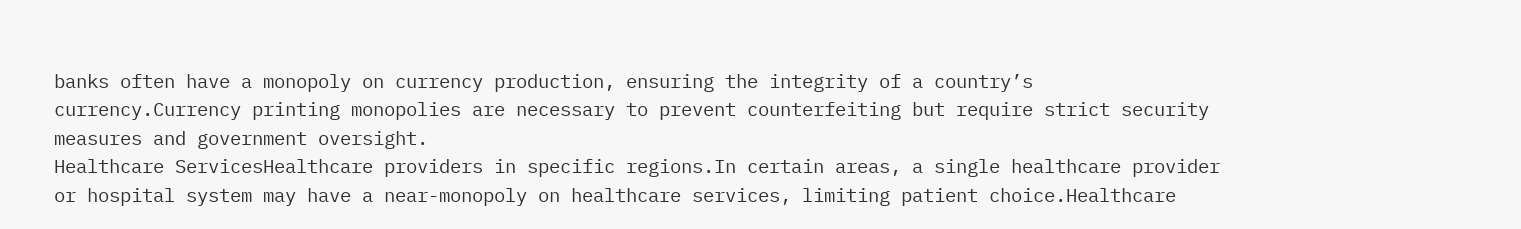banks often have a monopoly on currency production, ensuring the integrity of a country’s currency.Currency printing monopolies are necessary to prevent counterfeiting but require strict security measures and government oversight.
Healthcare ServicesHealthcare providers in specific regions.In certain areas, a single healthcare provider or hospital system may have a near-monopoly on healthcare services, limiting patient choice.Healthcare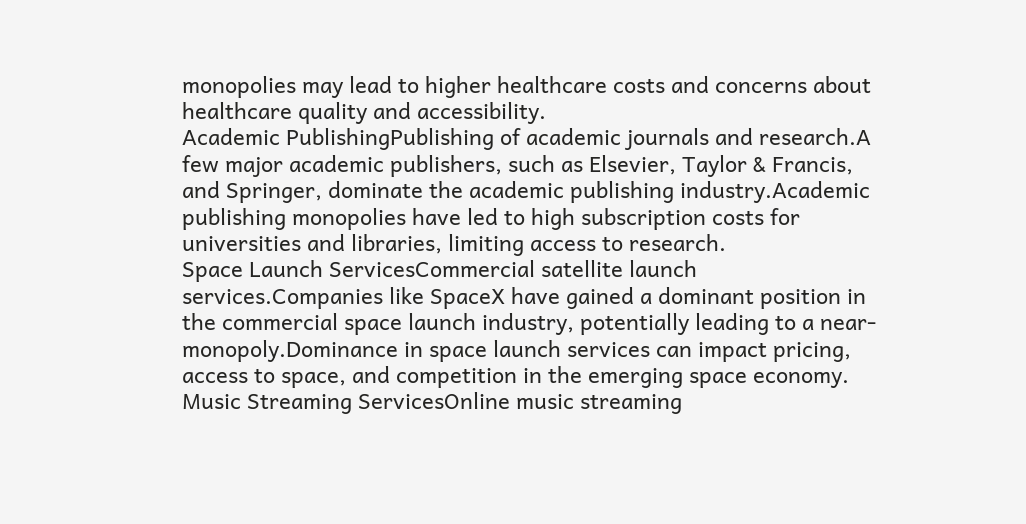monopolies may lead to higher healthcare costs and concerns about healthcare quality and accessibility.
Academic PublishingPublishing of academic journals and research.A few major academic publishers, such as Elsevier, Taylor & Francis, and Springer, dominate the academic publishing industry.Academic publishing monopolies have led to high subscription costs for universities and libraries, limiting access to research.
Space Launch ServicesCommercial satellite launch services.Companies like SpaceX have gained a dominant position in the commercial space launch industry, potentially leading to a near-monopoly.Dominance in space launch services can impact pricing, access to space, and competition in the emerging space economy.
Music Streaming ServicesOnline music streaming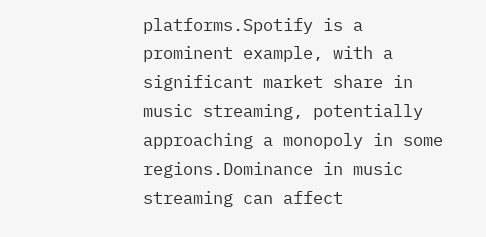platforms.Spotify is a prominent example, with a significant market share in music streaming, potentially approaching a monopoly in some regions.Dominance in music streaming can affect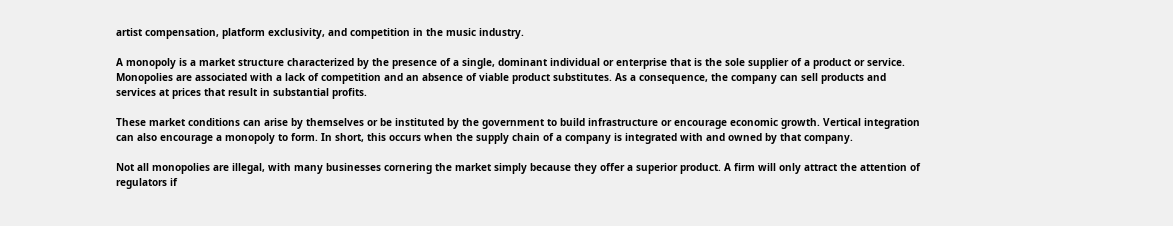artist compensation, platform exclusivity, and competition in the music industry.

A monopoly is a market structure characterized by the presence of a single, dominant individual or enterprise that is the sole supplier of a product or service. Monopolies are associated with a lack of competition and an absence of viable product substitutes. As a consequence, the company can sell products and services at prices that result in substantial profits.

These market conditions can arise by themselves or be instituted by the government to build infrastructure or encourage economic growth. Vertical integration can also encourage a monopoly to form. In short, this occurs when the supply chain of a company is integrated with and owned by that company.

Not all monopolies are illegal, with many businesses cornering the market simply because they offer a superior product. A firm will only attract the attention of regulators if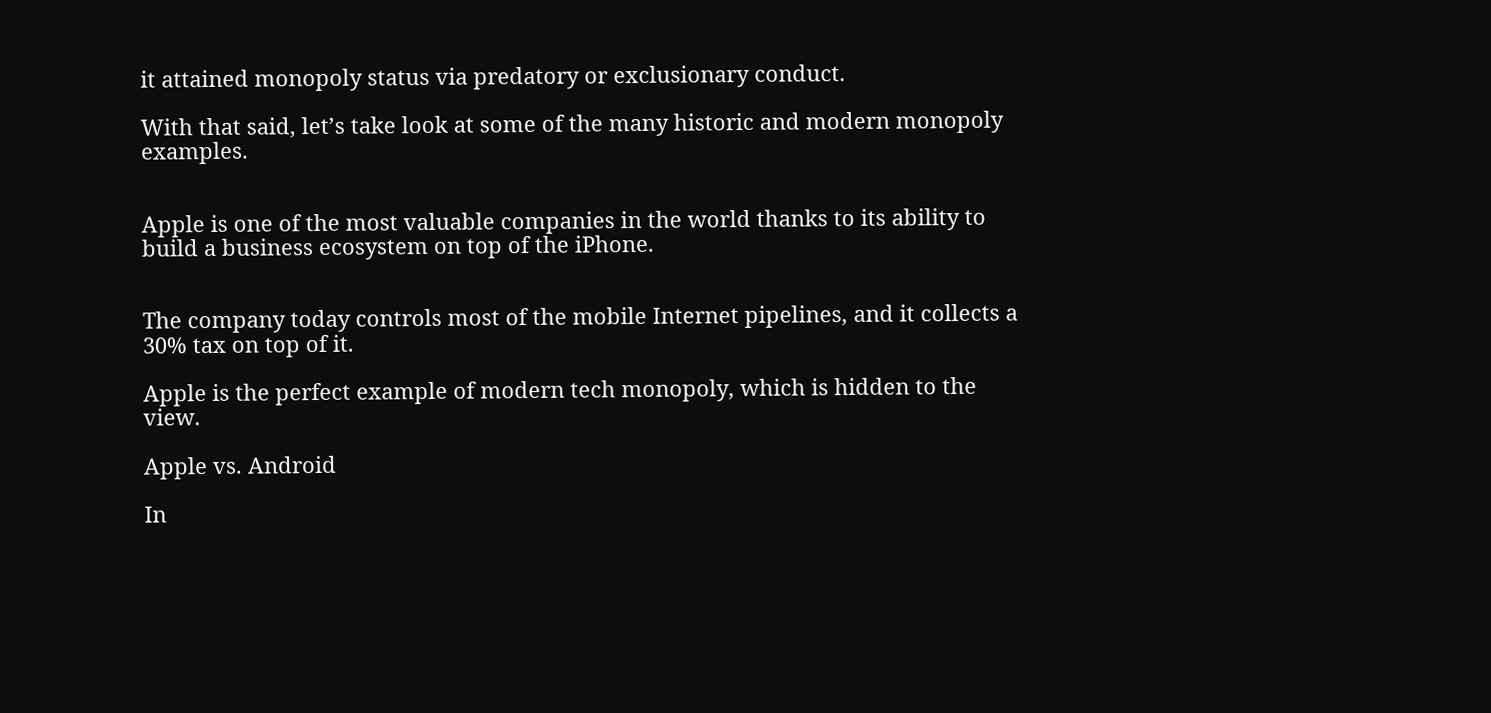it attained monopoly status via predatory or exclusionary conduct.

With that said, let’s take look at some of the many historic and modern monopoly examples.


Apple is one of the most valuable companies in the world thanks to its ability to build a business ecosystem on top of the iPhone.


The company today controls most of the mobile Internet pipelines, and it collects a 30% tax on top of it.

Apple is the perfect example of modern tech monopoly, which is hidden to the view.

Apple vs. Android

In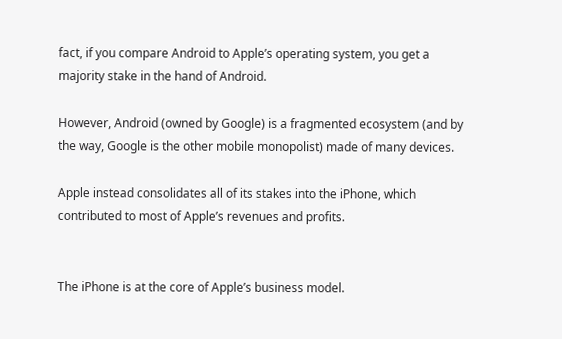fact, if you compare Android to Apple’s operating system, you get a majority stake in the hand of Android.

However, Android (owned by Google) is a fragmented ecosystem (and by the way, Google is the other mobile monopolist) made of many devices.

Apple instead consolidates all of its stakes into the iPhone, which contributed to most of Apple’s revenues and profits.


The iPhone is at the core of Apple’s business model.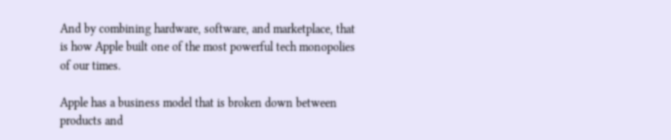And by combining hardware, software, and marketplace, that is how Apple built one of the most powerful tech monopolies of our times.

Apple has a business model that is broken down between products and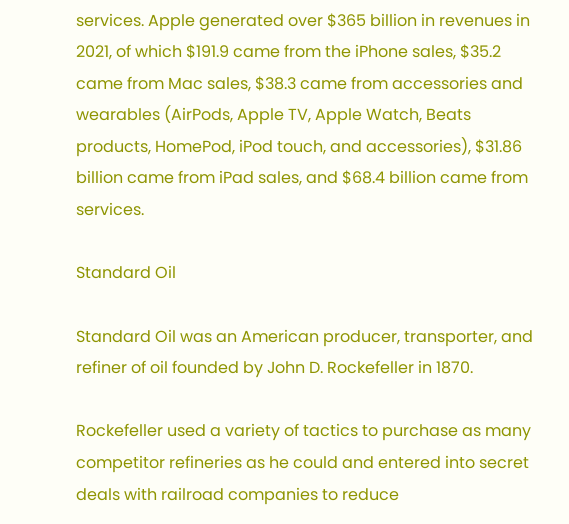services. Apple generated over $365 billion in revenues in 2021, of which $191.9 came from the iPhone sales, $35.2 came from Mac sales, $38.3 came from accessories and wearables (AirPods, Apple TV, Apple Watch, Beats products, HomePod, iPod touch, and accessories), $31.86 billion came from iPad sales, and $68.4 billion came from services.

Standard Oil

Standard Oil was an American producer, transporter, and refiner of oil founded by John D. Rockefeller in 1870.

Rockefeller used a variety of tactics to purchase as many competitor refineries as he could and entered into secret deals with railroad companies to reduce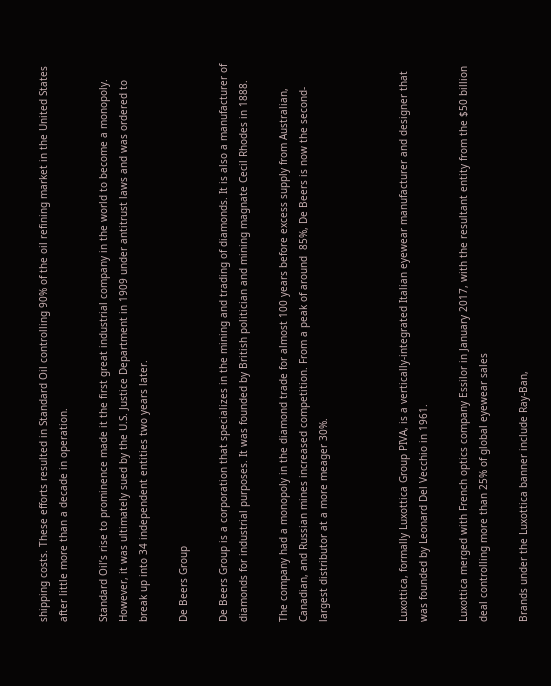shipping costs. These efforts resulted in Standard Oil controlling 90% of the oil refining market in the United States after little more than a decade in operation.

Standard Oil’s rise to prominence made it the first great industrial company in the world to become a monopoly. However, it was ultimately sued by the U.S. Justice Department in 1909 under antitrust laws and was ordered to break up into 34 independent entities two years later.

De Beers Group

De Beers Group is a corporation that specializes in the mining and trading of diamonds. It is also a manufacturer of diamonds for industrial purposes. It was founded by British politician and mining magnate Cecil Rhodes in 1888.

The company had a monopoly in the diamond trade for almost 100 years before excess supply from Australian, Canadian, and Russian mines increased competition. From a peak of around  85%, De Beers is now the second-largest distributor at a more meager 30%.



Luxottica, formally Luxottica Group PIVA, is a vertically-integrated Italian eyewear manufacturer and designer that was founded by Leonard Del Vecchio in 1961.

Luxottica merged with French optics company Essilor in January 2017, with the resultant entity from the $50 billion deal controlling more than 25% of global eyewear sales

Brands under the Luxottica banner include Ray-Ban,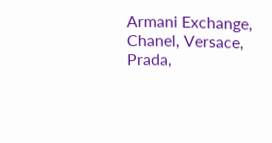Armani Exchange, Chanel, Versace, Prada,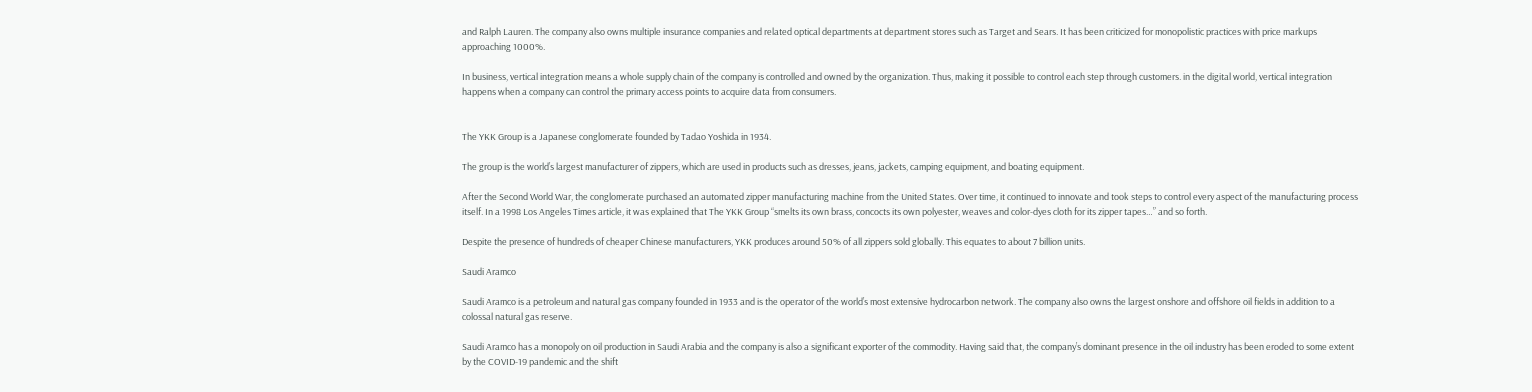and Ralph Lauren. The company also owns multiple insurance companies and related optical departments at department stores such as Target and Sears. It has been criticized for monopolistic practices with price markups approaching 1000%.

In business, vertical integration means a whole supply chain of the company is controlled and owned by the organization. Thus, making it possible to control each step through customers. in the digital world, vertical integration happens when a company can control the primary access points to acquire data from consumers.


The YKK Group is a Japanese conglomerate founded by Tadao Yoshida in 1934.

The group is the world’s largest manufacturer of zippers, which are used in products such as dresses, jeans, jackets, camping equipment, and boating equipment.

After the Second World War, the conglomerate purchased an automated zipper manufacturing machine from the United States. Over time, it continued to innovate and took steps to control every aspect of the manufacturing process itself. In a 1998 Los Angeles Times article, it was explained that The YKK Group “smelts its own brass, concocts its own polyester, weaves and color-dyes cloth for its zipper tapes…” and so forth.

Despite the presence of hundreds of cheaper Chinese manufacturers, YKK produces around 50% of all zippers sold globally. This equates to about 7 billion units.

Saudi Aramco

Saudi Aramco is a petroleum and natural gas company founded in 1933 and is the operator of the world’s most extensive hydrocarbon network. The company also owns the largest onshore and offshore oil fields in addition to a colossal natural gas reserve.

Saudi Aramco has a monopoly on oil production in Saudi Arabia and the company is also a significant exporter of the commodity. Having said that, the company’s dominant presence in the oil industry has been eroded to some extent by the COVID-19 pandemic and the shift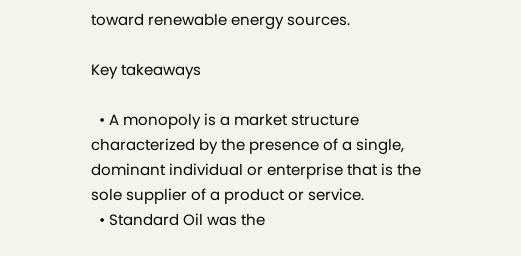toward renewable energy sources.

Key takeaways

  • A monopoly is a market structure characterized by the presence of a single, dominant individual or enterprise that is the sole supplier of a product or service.
  • Standard Oil was the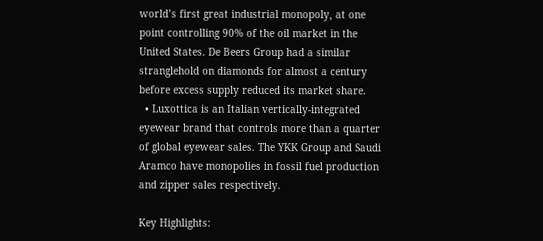world’s first great industrial monopoly, at one point controlling 90% of the oil market in the United States. De Beers Group had a similar stranglehold on diamonds for almost a century before excess supply reduced its market share.
  • Luxottica is an Italian vertically-integrated eyewear brand that controls more than a quarter of global eyewear sales. The YKK Group and Saudi Aramco have monopolies in fossil fuel production and zipper sales respectively.

Key Highlights: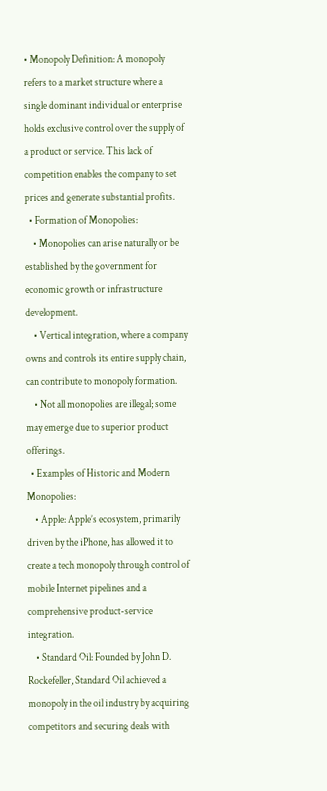• Monopoly Definition: A monopoly refers to a market structure where a single dominant individual or enterprise holds exclusive control over the supply of a product or service. This lack of competition enables the company to set prices and generate substantial profits.
  • Formation of Monopolies:
    • Monopolies can arise naturally or be established by the government for economic growth or infrastructure development.
    • Vertical integration, where a company owns and controls its entire supply chain, can contribute to monopoly formation.
    • Not all monopolies are illegal; some may emerge due to superior product offerings.
  • Examples of Historic and Modern Monopolies:
    • Apple: Apple’s ecosystem, primarily driven by the iPhone, has allowed it to create a tech monopoly through control of mobile Internet pipelines and a comprehensive product-service integration.
    • Standard Oil: Founded by John D. Rockefeller, Standard Oil achieved a monopoly in the oil industry by acquiring competitors and securing deals with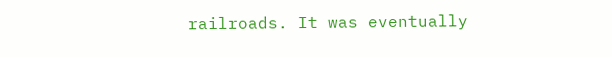railroads. It was eventually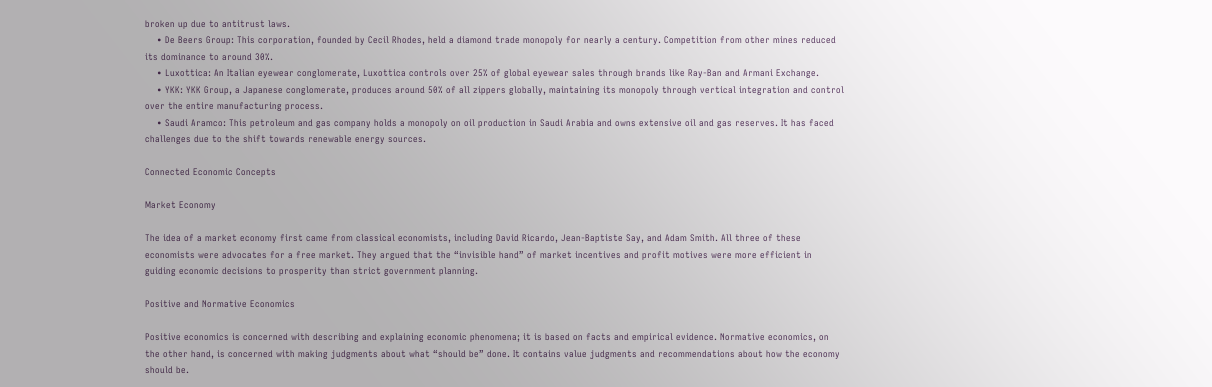broken up due to antitrust laws.
    • De Beers Group: This corporation, founded by Cecil Rhodes, held a diamond trade monopoly for nearly a century. Competition from other mines reduced its dominance to around 30%.
    • Luxottica: An Italian eyewear conglomerate, Luxottica controls over 25% of global eyewear sales through brands like Ray-Ban and Armani Exchange.
    • YKK: YKK Group, a Japanese conglomerate, produces around 50% of all zippers globally, maintaining its monopoly through vertical integration and control over the entire manufacturing process.
    • Saudi Aramco: This petroleum and gas company holds a monopoly on oil production in Saudi Arabia and owns extensive oil and gas reserves. It has faced challenges due to the shift towards renewable energy sources.

Connected Economic Concepts

Market Economy

The idea of a market economy first came from classical economists, including David Ricardo, Jean-Baptiste Say, and Adam Smith. All three of these economists were advocates for a free market. They argued that the “invisible hand” of market incentives and profit motives were more efficient in guiding economic decisions to prosperity than strict government planning.

Positive and Normative Economics

Positive economics is concerned with describing and explaining economic phenomena; it is based on facts and empirical evidence. Normative economics, on the other hand, is concerned with making judgments about what “should be” done. It contains value judgments and recommendations about how the economy should be.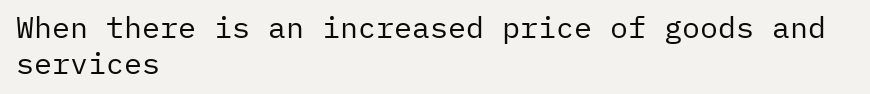When there is an increased price of goods and services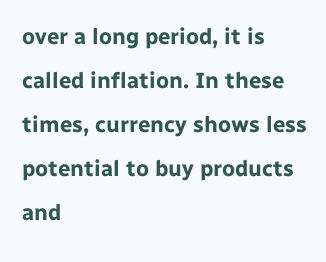over a long period, it is called inflation. In these times, currency shows less potential to buy products and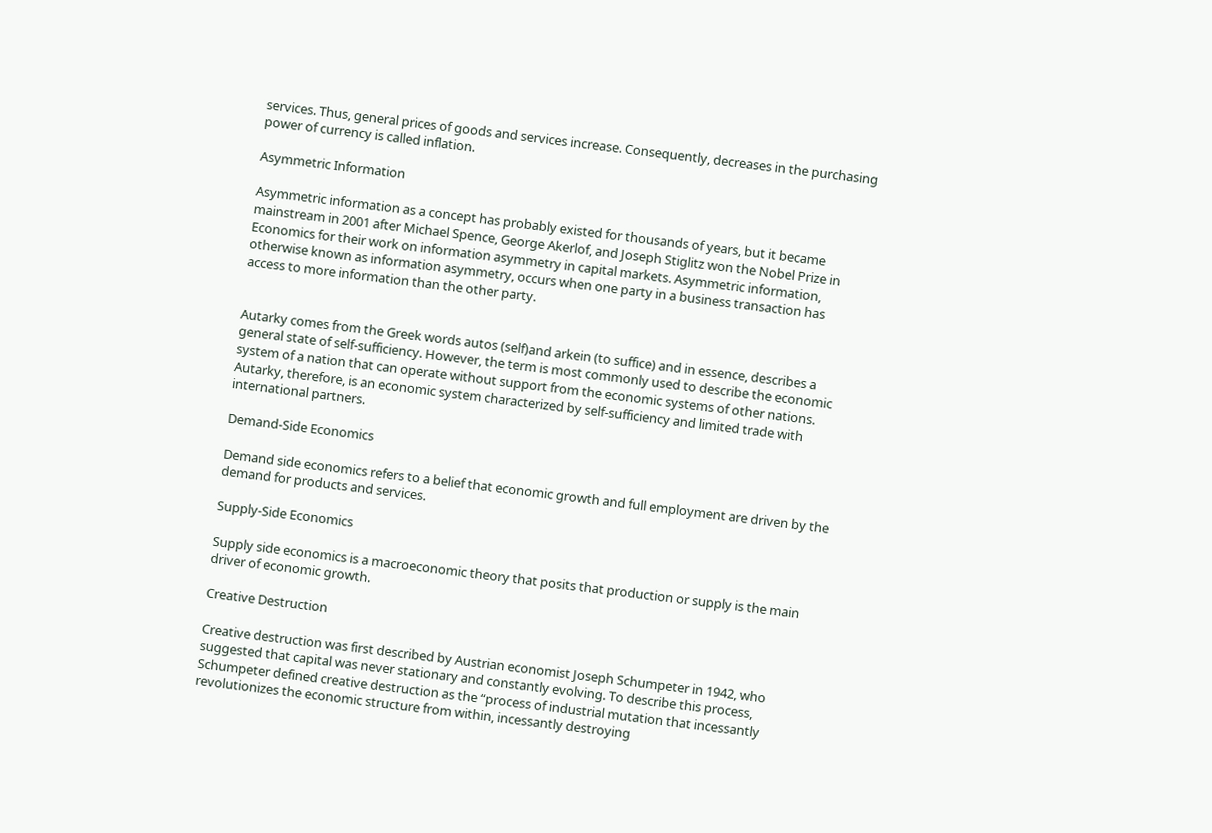services. Thus, general prices of goods and services increase. Consequently, decreases in the purchasing power of currency is called inflation.

Asymmetric Information

Asymmetric information as a concept has probably existed for thousands of years, but it became mainstream in 2001 after Michael Spence, George Akerlof, and Joseph Stiglitz won the Nobel Prize in Economics for their work on information asymmetry in capital markets. Asymmetric information, otherwise known as information asymmetry, occurs when one party in a business transaction has access to more information than the other party.


Autarky comes from the Greek words autos (self)and arkein (to suffice) and in essence, describes a general state of self-sufficiency. However, the term is most commonly used to describe the economic system of a nation that can operate without support from the economic systems of other nations. Autarky, therefore, is an economic system characterized by self-sufficiency and limited trade with international partners.

Demand-Side Economics

Demand side economics refers to a belief that economic growth and full employment are driven by the demand for products and services.

Supply-Side Economics

Supply side economics is a macroeconomic theory that posits that production or supply is the main driver of economic growth.

Creative Destruction

Creative destruction was first described by Austrian economist Joseph Schumpeter in 1942, who suggested that capital was never stationary and constantly evolving. To describe this process, Schumpeter defined creative destruction as the “process of industrial mutation that incessantly revolutionizes the economic structure from within, incessantly destroying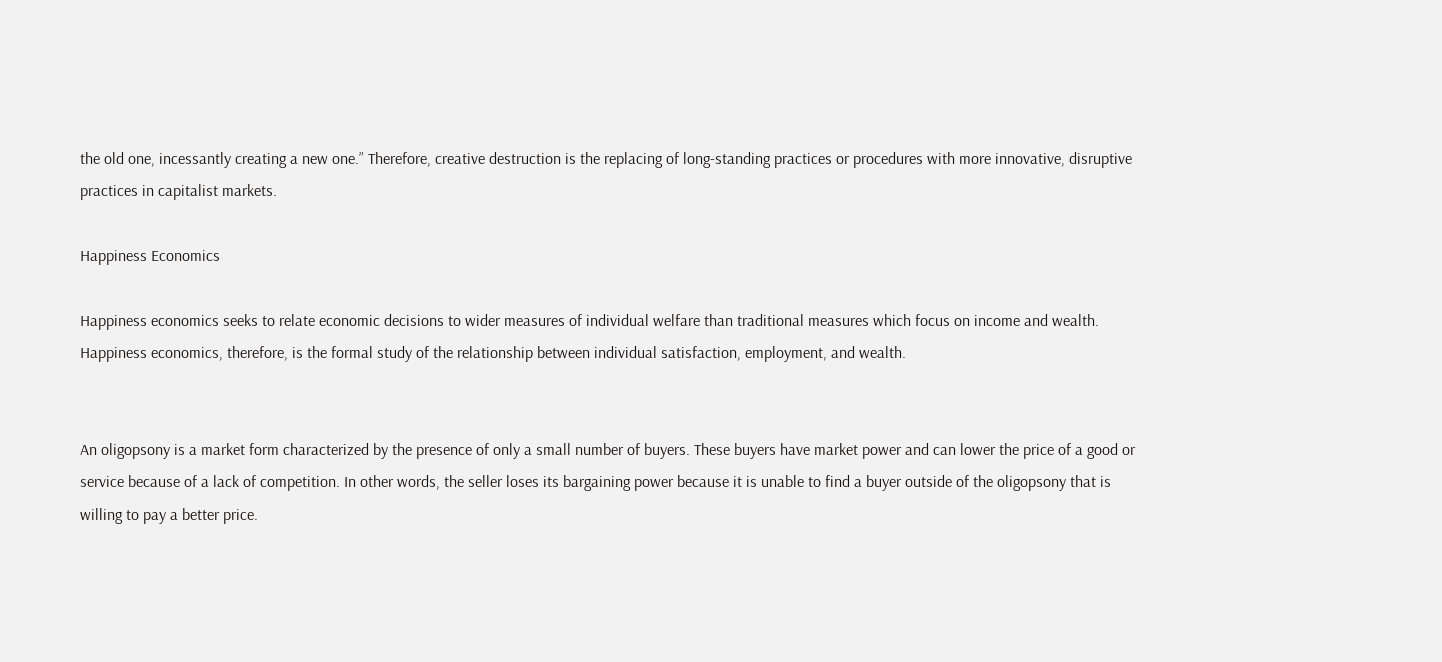the old one, incessantly creating a new one.” Therefore, creative destruction is the replacing of long-standing practices or procedures with more innovative, disruptive practices in capitalist markets.

Happiness Economics

Happiness economics seeks to relate economic decisions to wider measures of individual welfare than traditional measures which focus on income and wealth. Happiness economics, therefore, is the formal study of the relationship between individual satisfaction, employment, and wealth.


An oligopsony is a market form characterized by the presence of only a small number of buyers. These buyers have market power and can lower the price of a good or service because of a lack of competition. In other words, the seller loses its bargaining power because it is unable to find a buyer outside of the oligopsony that is willing to pay a better price.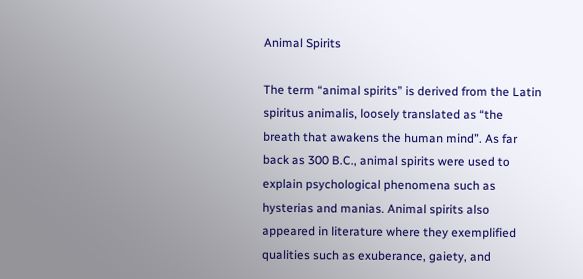Animal Spirits

The term “animal spirits” is derived from the Latin spiritus animalis, loosely translated as “the breath that awakens the human mind”. As far back as 300 B.C., animal spirits were used to explain psychological phenomena such as hysterias and manias. Animal spirits also appeared in literature where they exemplified qualities such as exuberance, gaiety, and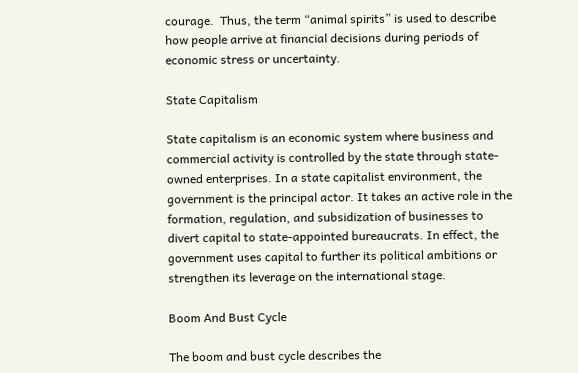courage.  Thus, the term “animal spirits” is used to describe how people arrive at financial decisions during periods of economic stress or uncertainty.

State Capitalism

State capitalism is an economic system where business and commercial activity is controlled by the state through state-owned enterprises. In a state capitalist environment, the government is the principal actor. It takes an active role in the formation, regulation, and subsidization of businesses to divert capital to state-appointed bureaucrats. In effect, the government uses capital to further its political ambitions or strengthen its leverage on the international stage.

Boom And Bust Cycle

The boom and bust cycle describes the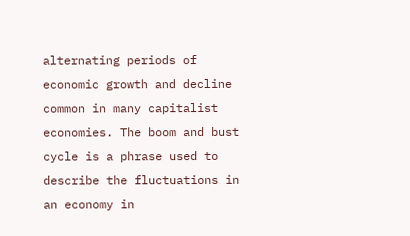alternating periods of economic growth and decline common in many capitalist economies. The boom and bust cycle is a phrase used to describe the fluctuations in an economy in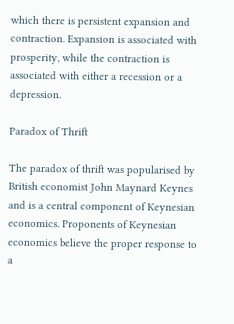which there is persistent expansion and contraction. Expansion is associated with prosperity, while the contraction is associated with either a recession or a depression.

Paradox of Thrift

The paradox of thrift was popularised by British economist John Maynard Keynes and is a central component of Keynesian economics. Proponents of Keynesian economics believe the proper response to a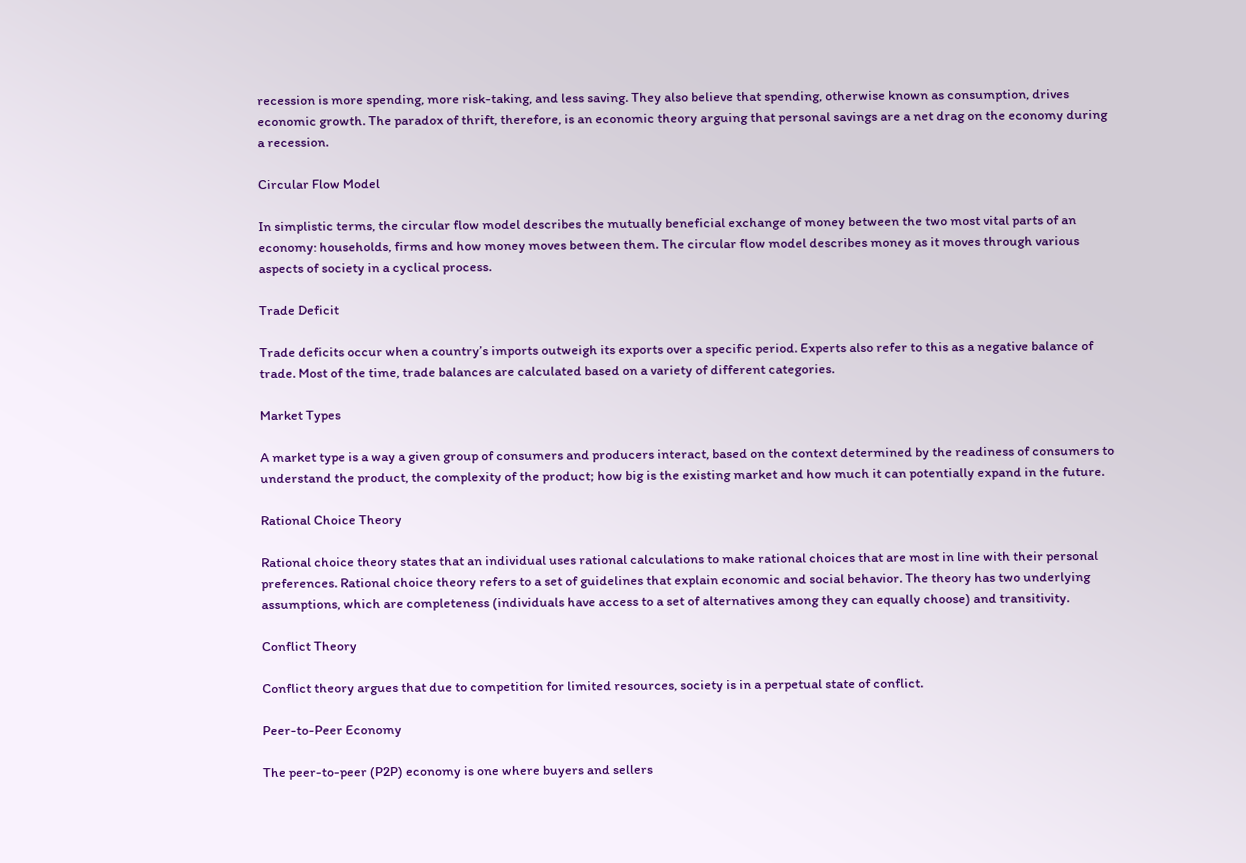recession is more spending, more risk-taking, and less saving. They also believe that spending, otherwise known as consumption, drives economic growth. The paradox of thrift, therefore, is an economic theory arguing that personal savings are a net drag on the economy during a recession.

Circular Flow Model

In simplistic terms, the circular flow model describes the mutually beneficial exchange of money between the two most vital parts of an economy: households, firms and how money moves between them. The circular flow model describes money as it moves through various aspects of society in a cyclical process.

Trade Deficit

Trade deficits occur when a country’s imports outweigh its exports over a specific period. Experts also refer to this as a negative balance of trade. Most of the time, trade balances are calculated based on a variety of different categories.

Market Types

A market type is a way a given group of consumers and producers interact, based on the context determined by the readiness of consumers to understand the product, the complexity of the product; how big is the existing market and how much it can potentially expand in the future.

Rational Choice Theory

Rational choice theory states that an individual uses rational calculations to make rational choices that are most in line with their personal preferences. Rational choice theory refers to a set of guidelines that explain economic and social behavior. The theory has two underlying assumptions, which are completeness (individuals have access to a set of alternatives among they can equally choose) and transitivity.

Conflict Theory

Conflict theory argues that due to competition for limited resources, society is in a perpetual state of conflict.

Peer-to-Peer Economy

The peer-to-peer (P2P) economy is one where buyers and sellers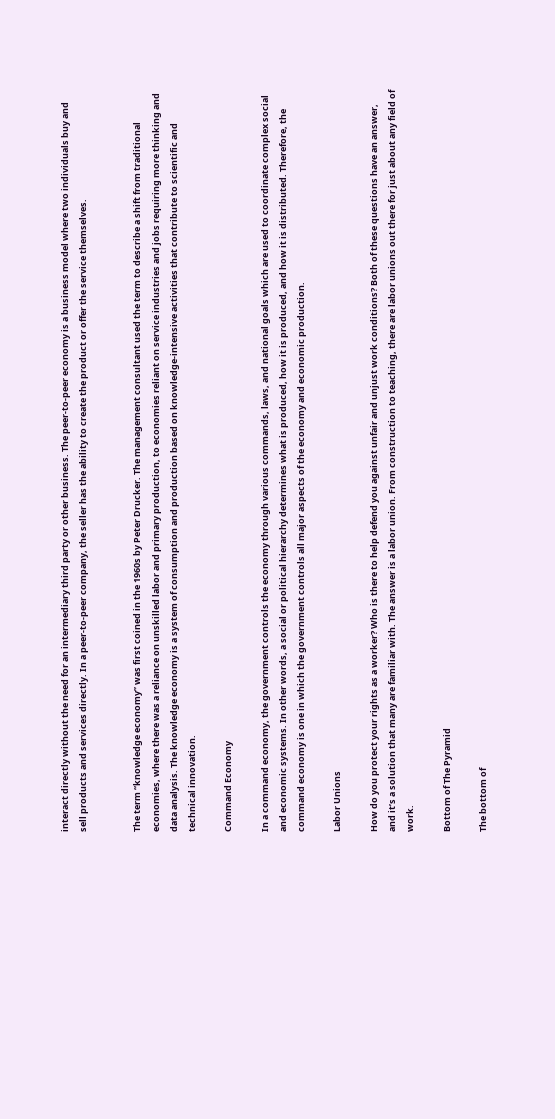interact directly without the need for an intermediary third party or other business. The peer-to-peer economy is a business model where two individuals buy and sell products and services directly. In a peer-to-peer company, the seller has the ability to create the product or offer the service themselves.


The term “knowledge economy” was first coined in the 1960s by Peter Drucker. The management consultant used the term to describe a shift from traditional economies, where there was a reliance on unskilled labor and primary production, to economies reliant on service industries and jobs requiring more thinking and data analysis. The knowledge economy is a system of consumption and production based on knowledge-intensive activities that contribute to scientific and technical innovation.

Command Economy

In a command economy, the government controls the economy through various commands, laws, and national goals which are used to coordinate complex social and economic systems. In other words, a social or political hierarchy determines what is produced, how it is produced, and how it is distributed. Therefore, the command economy is one in which the government controls all major aspects of the economy and economic production.

Labor Unions

How do you protect your rights as a worker? Who is there to help defend you against unfair and unjust work conditions? Both of these questions have an answer, and it’s a solution that many are familiar with. The answer is a labor union. From construction to teaching, there are labor unions out there for just about any field of work.

Bottom of The Pyramid

The bottom of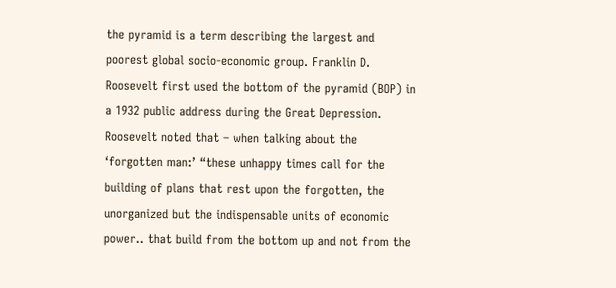the pyramid is a term describing the largest and poorest global socio-economic group. Franklin D. Roosevelt first used the bottom of the pyramid (BOP) in a 1932 public address during the Great Depression. Roosevelt noted that – when talking about the ‘forgotten man:’ “these unhappy times call for the building of plans that rest upon the forgotten, the unorganized but the indispensable units of economic power.. that build from the bottom up and not from the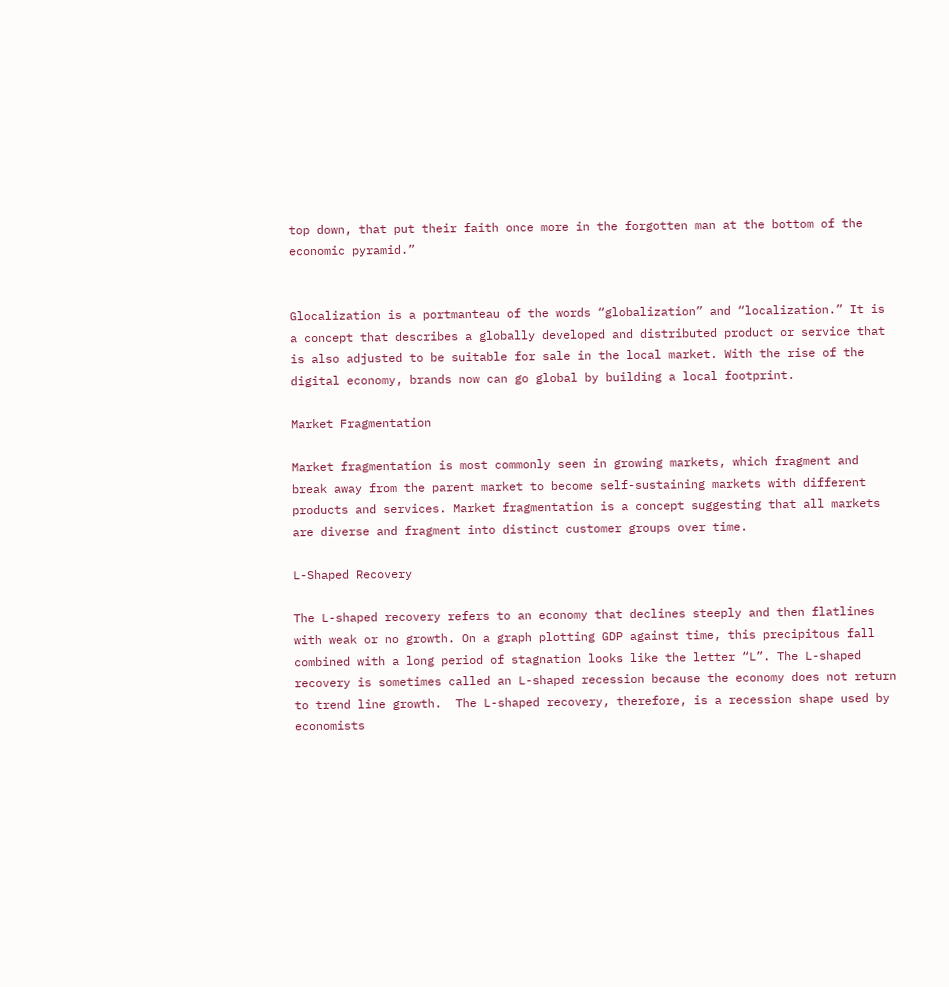top down, that put their faith once more in the forgotten man at the bottom of the economic pyramid.”


Glocalization is a portmanteau of the words “globalization” and “localization.” It is a concept that describes a globally developed and distributed product or service that is also adjusted to be suitable for sale in the local market. With the rise of the digital economy, brands now can go global by building a local footprint.

Market Fragmentation

Market fragmentation is most commonly seen in growing markets, which fragment and break away from the parent market to become self-sustaining markets with different products and services. Market fragmentation is a concept suggesting that all markets are diverse and fragment into distinct customer groups over time.

L-Shaped Recovery

The L-shaped recovery refers to an economy that declines steeply and then flatlines with weak or no growth. On a graph plotting GDP against time, this precipitous fall combined with a long period of stagnation looks like the letter “L”. The L-shaped recovery is sometimes called an L-shaped recession because the economy does not return to trend line growth.  The L-shaped recovery, therefore, is a recession shape used by economists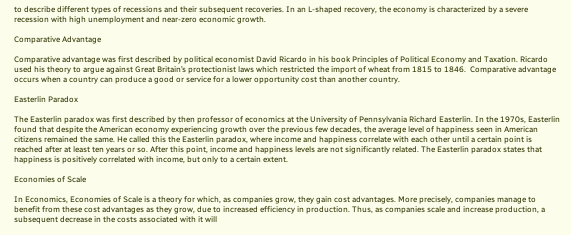to describe different types of recessions and their subsequent recoveries. In an L-shaped recovery, the economy is characterized by a severe recession with high unemployment and near-zero economic growth.

Comparative Advantage

Comparative advantage was first described by political economist David Ricardo in his book Principles of Political Economy and Taxation. Ricardo used his theory to argue against Great Britain’s protectionist laws which restricted the import of wheat from 1815 to 1846.  Comparative advantage occurs when a country can produce a good or service for a lower opportunity cost than another country.

Easterlin Paradox

The Easterlin paradox was first described by then professor of economics at the University of Pennsylvania Richard Easterlin. In the 1970s, Easterlin found that despite the American economy experiencing growth over the previous few decades, the average level of happiness seen in American citizens remained the same. He called this the Easterlin paradox, where income and happiness correlate with each other until a certain point is reached after at least ten years or so. After this point, income and happiness levels are not significantly related. The Easterlin paradox states that happiness is positively correlated with income, but only to a certain extent.

Economies of Scale

In Economics, Economies of Scale is a theory for which, as companies grow, they gain cost advantages. More precisely, companies manage to benefit from these cost advantages as they grow, due to increased efficiency in production. Thus, as companies scale and increase production, a subsequent decrease in the costs associated with it will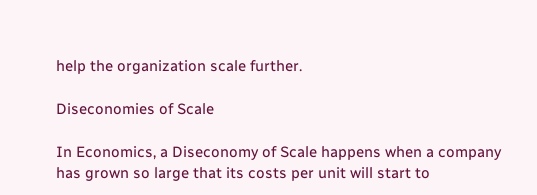help the organization scale further.

Diseconomies of Scale

In Economics, a Diseconomy of Scale happens when a company has grown so large that its costs per unit will start to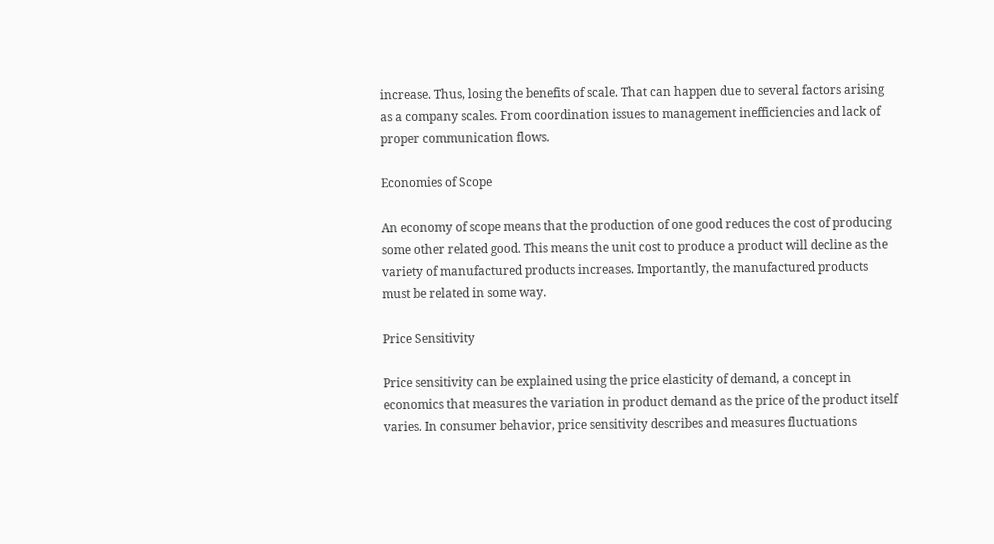increase. Thus, losing the benefits of scale. That can happen due to several factors arising as a company scales. From coordination issues to management inefficiencies and lack of proper communication flows.

Economies of Scope

An economy of scope means that the production of one good reduces the cost of producing some other related good. This means the unit cost to produce a product will decline as the variety of manufactured products increases. Importantly, the manufactured products must be related in some way.

Price Sensitivity

Price sensitivity can be explained using the price elasticity of demand, a concept in economics that measures the variation in product demand as the price of the product itself varies. In consumer behavior, price sensitivity describes and measures fluctuations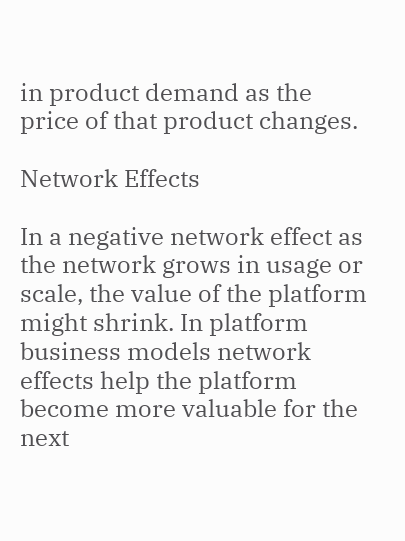in product demand as the price of that product changes.

Network Effects

In a negative network effect as the network grows in usage or scale, the value of the platform might shrink. In platform business models network effects help the platform become more valuable for the next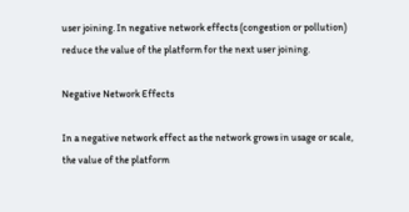user joining. In negative network effects (congestion or pollution) reduce the value of the platform for the next user joining.

Negative Network Effects

In a negative network effect as the network grows in usage or scale, the value of the platform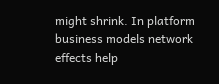might shrink. In platform business models network effects help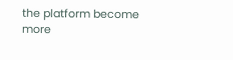the platform become more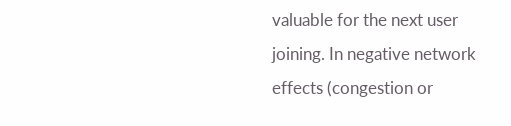valuable for the next user joining. In negative network effects (congestion or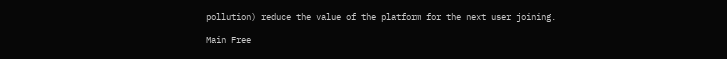pollution) reduce the value of the platform for the next user joining.

Main Free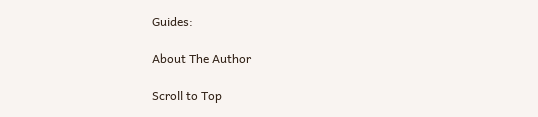Guides:

About The Author

Scroll to Top